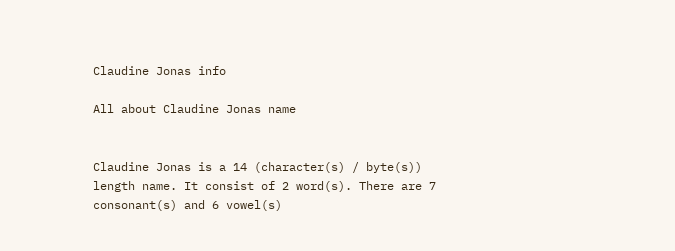Claudine Jonas info

All about Claudine Jonas name


Claudine Jonas is a 14 (character(s) / byte(s)) length name. It consist of 2 word(s). There are 7 consonant(s) and 6 vowel(s)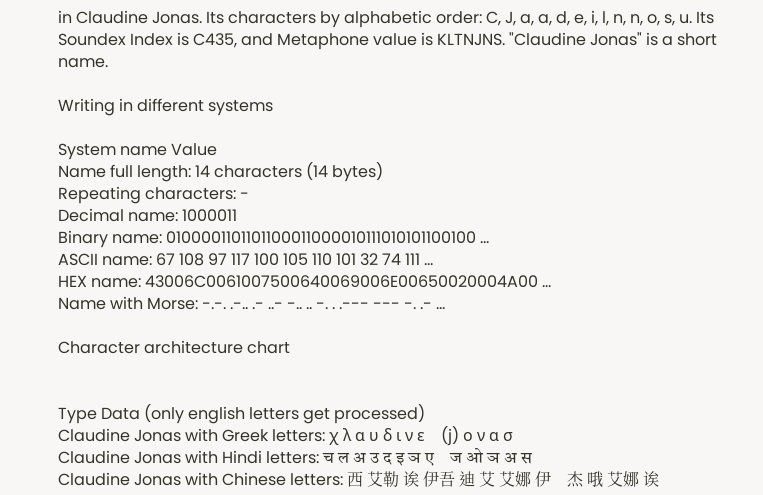in Claudine Jonas. Its characters by alphabetic order: C, J, a, a, d, e, i, l, n, n, o, s, u. Its Soundex Index is C435, and Metaphone value is KLTNJNS. "Claudine Jonas" is a short name.

Writing in different systems

System name Value
Name full length: 14 characters (14 bytes)
Repeating characters: -
Decimal name: 1000011
Binary name: 0100001101101100011000010111010101100100 ...
ASCII name: 67 108 97 117 100 105 110 101 32 74 111 ...
HEX name: 43006C0061007500640069006E00650020004A00 ...
Name with Morse: -.-. .-.. .- ..- -.. .. -. . .--- --- -. .- ...

Character architecture chart


Type Data (only english letters get processed)
Claudine Jonas with Greek letters: χ λ α υ δ ι ν ε    (j) ο ν α σ
Claudine Jonas with Hindi letters: च ल अ उ द इ ञ ए    ज ओ ञ अ स
Claudine Jonas with Chinese letters: 西 艾勒 诶 伊吾 迪 艾 艾娜 伊    杰 哦 艾娜 诶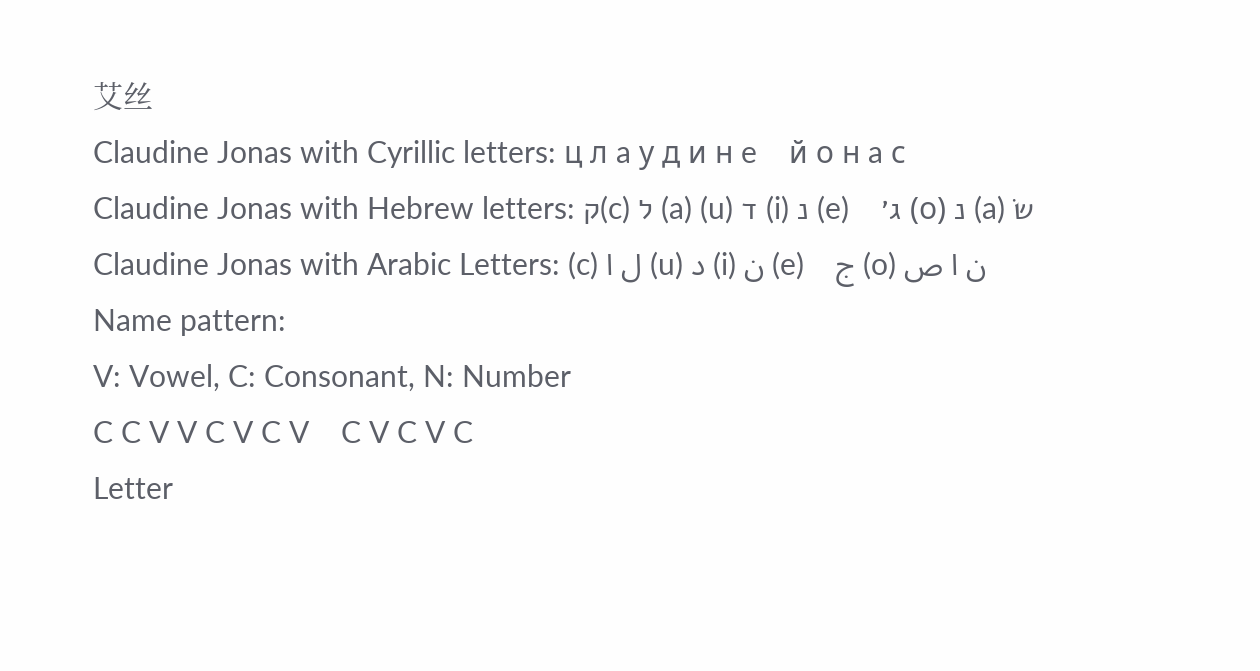艾丝
Claudine Jonas with Cyrillic letters: ц л a у д и н e    й о н a с
Claudine Jonas with Hebrew letters: ק(c) ל (a) (u) ד (i) נ (e)    ג׳ (ο) נ (a) שׂ
Claudine Jonas with Arabic Letters: (c) ل ا (u) د (i) ن (e)    ج (o) ن ا ص
Name pattern:
V: Vowel, C: Consonant, N: Number
C C V V C V C V    C V C V C
Letter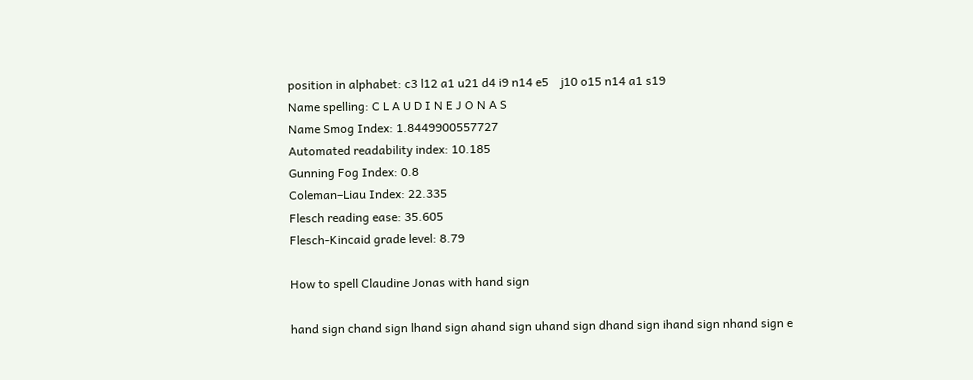position in alphabet: c3 l12 a1 u21 d4 i9 n14 e5    j10 o15 n14 a1 s19
Name spelling: C L A U D I N E J O N A S
Name Smog Index: 1.8449900557727
Automated readability index: 10.185
Gunning Fog Index: 0.8
Coleman–Liau Index: 22.335
Flesch reading ease: 35.605
Flesch-Kincaid grade level: 8.79

How to spell Claudine Jonas with hand sign

hand sign chand sign lhand sign ahand sign uhand sign dhand sign ihand sign nhand sign e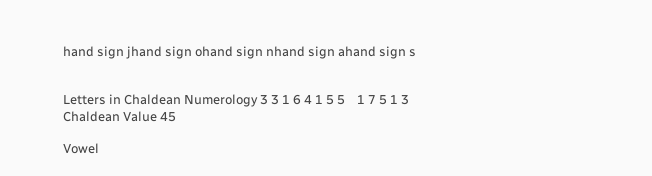hand sign jhand sign ohand sign nhand sign ahand sign s


Letters in Chaldean Numerology 3 3 1 6 4 1 5 5    1 7 5 1 3
Chaldean Value 45

Vowel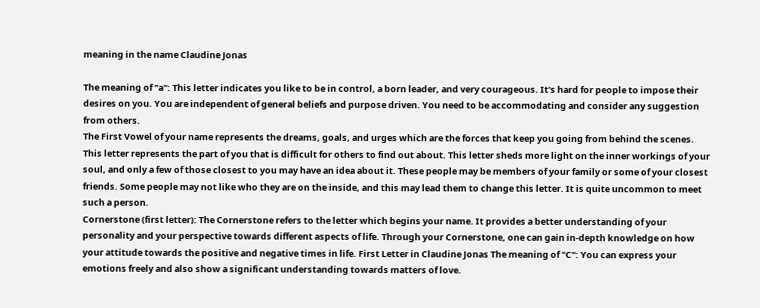meaning in the name Claudine Jonas

The meaning of "a": This letter indicates you like to be in control, a born leader, and very courageous. It's hard for people to impose their desires on you. You are independent of general beliefs and purpose driven. You need to be accommodating and consider any suggestion from others.
The First Vowel of your name represents the dreams, goals, and urges which are the forces that keep you going from behind the scenes. This letter represents the part of you that is difficult for others to find out about. This letter sheds more light on the inner workings of your soul, and only a few of those closest to you may have an idea about it. These people may be members of your family or some of your closest friends. Some people may not like who they are on the inside, and this may lead them to change this letter. It is quite uncommon to meet such a person.
Cornerstone (first letter): The Cornerstone refers to the letter which begins your name. It provides a better understanding of your personality and your perspective towards different aspects of life. Through your Cornerstone, one can gain in-depth knowledge on how your attitude towards the positive and negative times in life. First Letter in Claudine Jonas The meaning of "C": You can express your emotions freely and also show a significant understanding towards matters of love.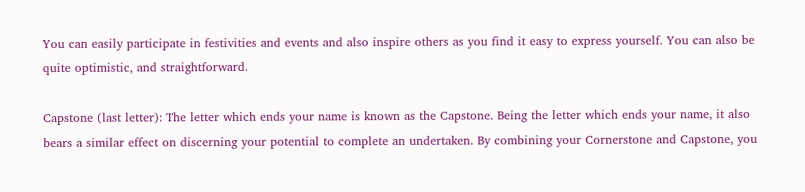You can easily participate in festivities and events and also inspire others as you find it easy to express yourself. You can also be quite optimistic, and straightforward.

Capstone (last letter): The letter which ends your name is known as the Capstone. Being the letter which ends your name, it also bears a similar effect on discerning your potential to complete an undertaken. By combining your Cornerstone and Capstone, you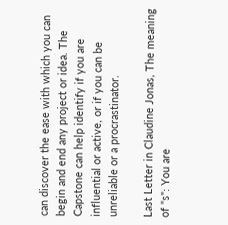can discover the ease with which you can begin and end any project or idea. The Capstone can help identify if you are influential or active, or if you can be unreliable or a procrastinator.

Last Letter in Claudine Jonas, The meaning of "s": You are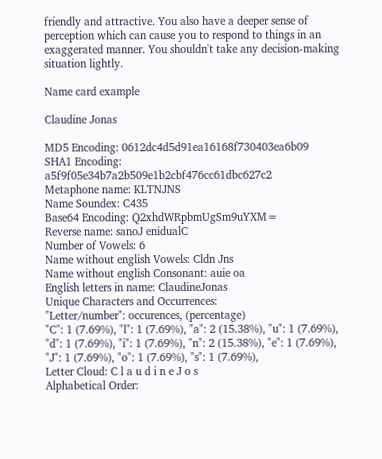friendly and attractive. You also have a deeper sense of perception which can cause you to respond to things in an exaggerated manner. You shouldn't take any decision-making situation lightly.

Name card example

Claudine Jonas

MD5 Encoding: 0612dc4d5d91ea16168f730403ea6b09
SHA1 Encoding: a5f9f05e34b7a2b509e1b2cbf476cc61dbc627c2
Metaphone name: KLTNJNS
Name Soundex: C435
Base64 Encoding: Q2xhdWRpbmUgSm9uYXM=
Reverse name: sanoJ enidualC
Number of Vowels: 6
Name without english Vowels: Cldn Jns
Name without english Consonant: auie oa
English letters in name: ClaudineJonas
Unique Characters and Occurrences:
"Letter/number": occurences, (percentage)
"C": 1 (7.69%), "l": 1 (7.69%), "a": 2 (15.38%), "u": 1 (7.69%), "d": 1 (7.69%), "i": 1 (7.69%), "n": 2 (15.38%), "e": 1 (7.69%), "J": 1 (7.69%), "o": 1 (7.69%), "s": 1 (7.69%),
Letter Cloud: C l a u d i n e J o s
Alphabetical Order: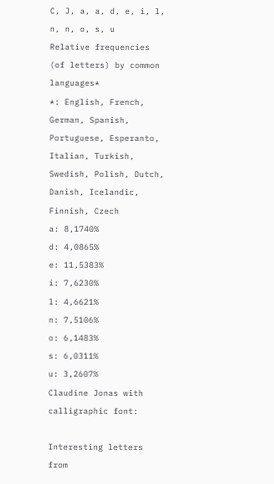C, J, a, a, d, e, i, l, n, n, o, s, u
Relative frequencies (of letters) by common languages*
*: English, French, German, Spanish, Portuguese, Esperanto, Italian, Turkish, Swedish, Polish, Dutch, Danish, Icelandic, Finnish, Czech
a: 8,1740%
d: 4,0865%
e: 11,5383%
i: 7,6230%
l: 4,6621%
n: 7,5106%
o: 6,1483%
s: 6,0311%
u: 3,2607%
Claudine Jonas with calligraphic font:

Interesting letters from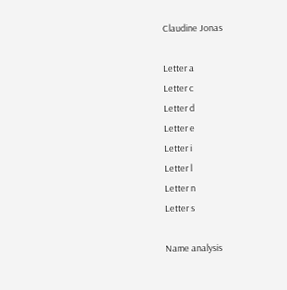Claudine Jonas

Letter a
Letter c
Letter d
Letter e
Letter i
Letter l
Letter n
Letter s

Name analysis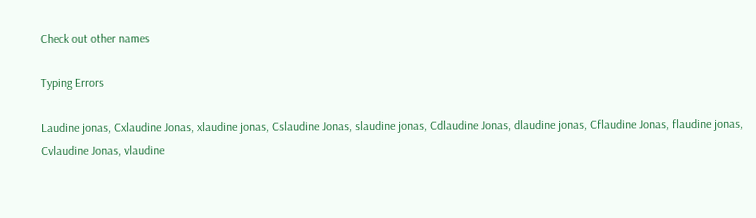Check out other names

Typing Errors

Laudine jonas, Cxlaudine Jonas, xlaudine jonas, Cslaudine Jonas, slaudine jonas, Cdlaudine Jonas, dlaudine jonas, Cflaudine Jonas, flaudine jonas, Cvlaudine Jonas, vlaudine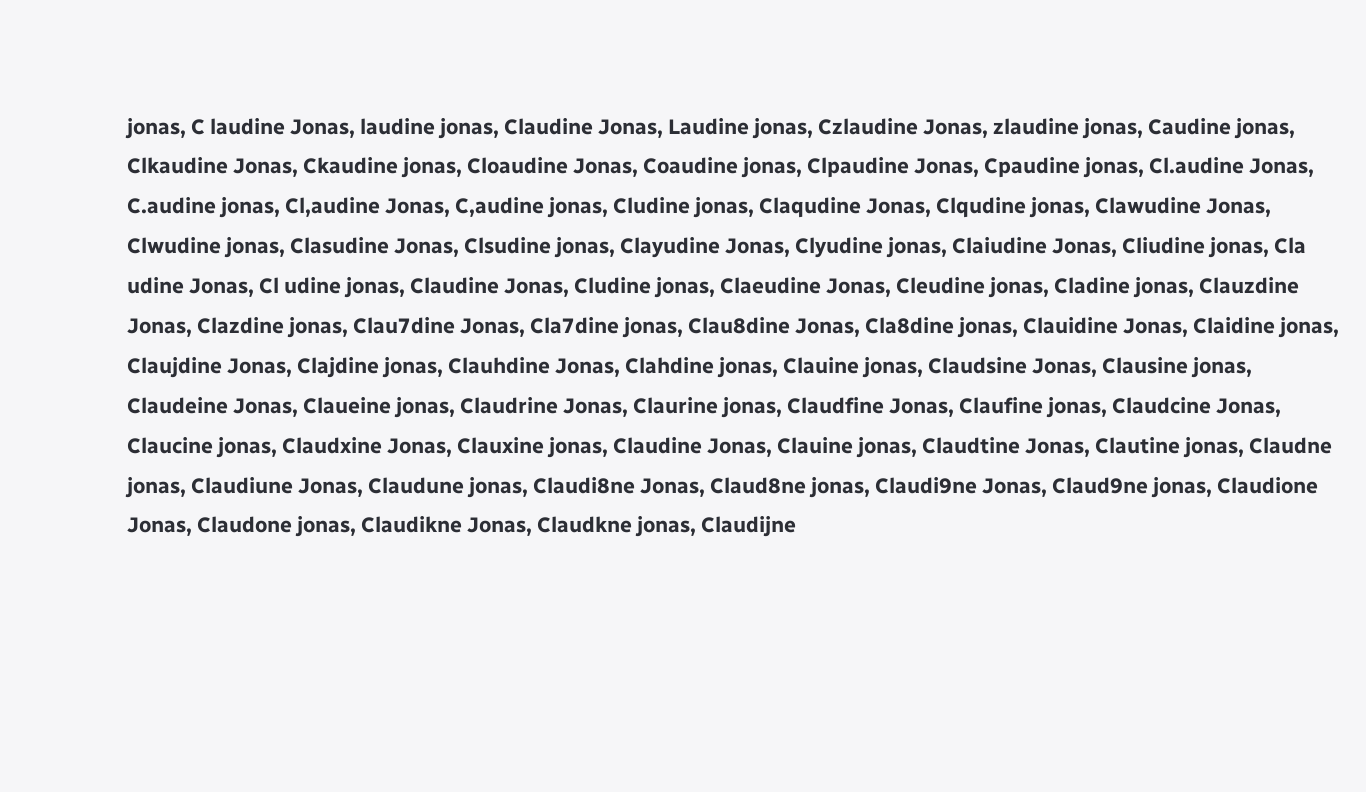jonas, C laudine Jonas, laudine jonas, Claudine Jonas, Laudine jonas, Czlaudine Jonas, zlaudine jonas, Caudine jonas, Clkaudine Jonas, Ckaudine jonas, Cloaudine Jonas, Coaudine jonas, Clpaudine Jonas, Cpaudine jonas, Cl.audine Jonas, C.audine jonas, Cl,audine Jonas, C,audine jonas, Cludine jonas, Claqudine Jonas, Clqudine jonas, Clawudine Jonas, Clwudine jonas, Clasudine Jonas, Clsudine jonas, Clayudine Jonas, Clyudine jonas, Claiudine Jonas, Cliudine jonas, Cla udine Jonas, Cl udine jonas, Claudine Jonas, Cludine jonas, Claeudine Jonas, Cleudine jonas, Cladine jonas, Clauzdine Jonas, Clazdine jonas, Clau7dine Jonas, Cla7dine jonas, Clau8dine Jonas, Cla8dine jonas, Clauidine Jonas, Claidine jonas, Claujdine Jonas, Clajdine jonas, Clauhdine Jonas, Clahdine jonas, Clauine jonas, Claudsine Jonas, Clausine jonas, Claudeine Jonas, Claueine jonas, Claudrine Jonas, Claurine jonas, Claudfine Jonas, Claufine jonas, Claudcine Jonas, Claucine jonas, Claudxine Jonas, Clauxine jonas, Claudine Jonas, Clauine jonas, Claudtine Jonas, Clautine jonas, Claudne jonas, Claudiune Jonas, Claudune jonas, Claudi8ne Jonas, Claud8ne jonas, Claudi9ne Jonas, Claud9ne jonas, Claudione Jonas, Claudone jonas, Claudikne Jonas, Claudkne jonas, Claudijne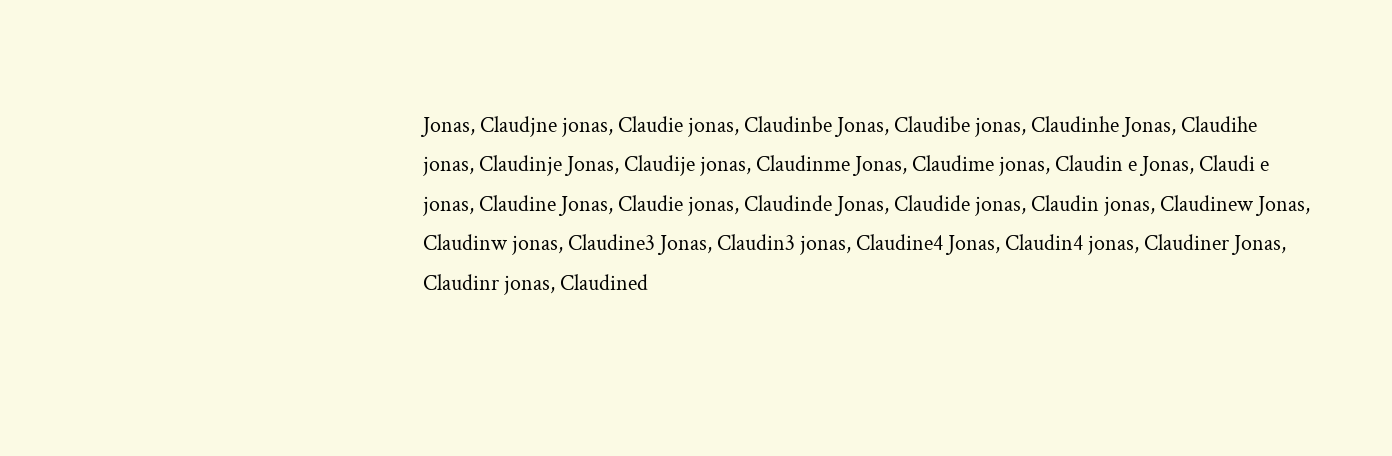Jonas, Claudjne jonas, Claudie jonas, Claudinbe Jonas, Claudibe jonas, Claudinhe Jonas, Claudihe jonas, Claudinje Jonas, Claudije jonas, Claudinme Jonas, Claudime jonas, Claudin e Jonas, Claudi e jonas, Claudine Jonas, Claudie jonas, Claudinde Jonas, Claudide jonas, Claudin jonas, Claudinew Jonas, Claudinw jonas, Claudine3 Jonas, Claudin3 jonas, Claudine4 Jonas, Claudin4 jonas, Claudiner Jonas, Claudinr jonas, Claudined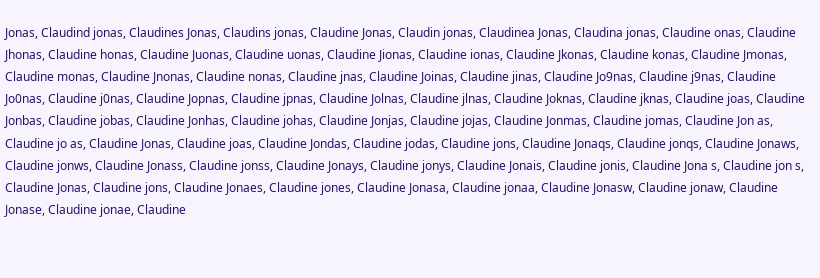Jonas, Claudind jonas, Claudines Jonas, Claudins jonas, Claudine Jonas, Claudin jonas, Claudinea Jonas, Claudina jonas, Claudine onas, Claudine Jhonas, Claudine honas, Claudine Juonas, Claudine uonas, Claudine Jionas, Claudine ionas, Claudine Jkonas, Claudine konas, Claudine Jmonas, Claudine monas, Claudine Jnonas, Claudine nonas, Claudine jnas, Claudine Joinas, Claudine jinas, Claudine Jo9nas, Claudine j9nas, Claudine Jo0nas, Claudine j0nas, Claudine Jopnas, Claudine jpnas, Claudine Jolnas, Claudine jlnas, Claudine Joknas, Claudine jknas, Claudine joas, Claudine Jonbas, Claudine jobas, Claudine Jonhas, Claudine johas, Claudine Jonjas, Claudine jojas, Claudine Jonmas, Claudine jomas, Claudine Jon as, Claudine jo as, Claudine Jonas, Claudine joas, Claudine Jondas, Claudine jodas, Claudine jons, Claudine Jonaqs, Claudine jonqs, Claudine Jonaws, Claudine jonws, Claudine Jonass, Claudine jonss, Claudine Jonays, Claudine jonys, Claudine Jonais, Claudine jonis, Claudine Jona s, Claudine jon s, Claudine Jonas, Claudine jons, Claudine Jonaes, Claudine jones, Claudine Jonasa, Claudine jonaa, Claudine Jonasw, Claudine jonaw, Claudine Jonase, Claudine jonae, Claudine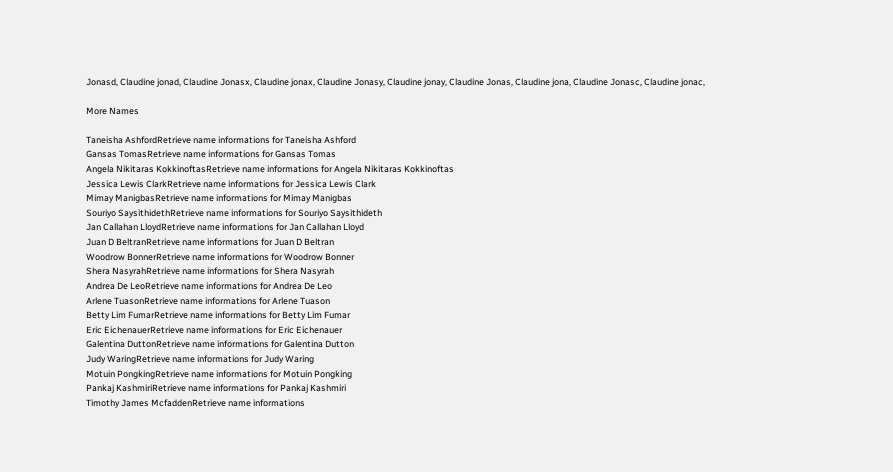Jonasd, Claudine jonad, Claudine Jonasx, Claudine jonax, Claudine Jonasy, Claudine jonay, Claudine Jonas, Claudine jona, Claudine Jonasc, Claudine jonac,

More Names

Taneisha AshfordRetrieve name informations for Taneisha Ashford
Gansas TomasRetrieve name informations for Gansas Tomas
Angela Nikitaras KokkinoftasRetrieve name informations for Angela Nikitaras Kokkinoftas
Jessica Lewis ClarkRetrieve name informations for Jessica Lewis Clark
Mimay ManigbasRetrieve name informations for Mimay Manigbas
Souriyo SaysithidethRetrieve name informations for Souriyo Saysithideth
Jan Callahan LloydRetrieve name informations for Jan Callahan Lloyd
Juan D BeltranRetrieve name informations for Juan D Beltran
Woodrow BonnerRetrieve name informations for Woodrow Bonner
Shera NasyrahRetrieve name informations for Shera Nasyrah
Andrea De LeoRetrieve name informations for Andrea De Leo
Arlene TuasonRetrieve name informations for Arlene Tuason
Betty Lim FumarRetrieve name informations for Betty Lim Fumar
Eric EichenauerRetrieve name informations for Eric Eichenauer
Galentina DuttonRetrieve name informations for Galentina Dutton
Judy WaringRetrieve name informations for Judy Waring
Motuin PongkingRetrieve name informations for Motuin Pongking
Pankaj KashmiriRetrieve name informations for Pankaj Kashmiri
Timothy James McfaddenRetrieve name informations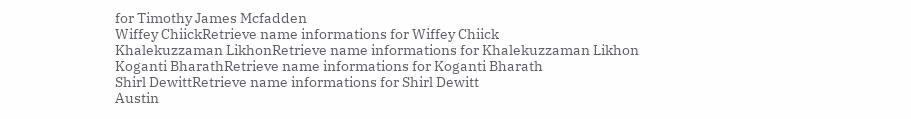for Timothy James Mcfadden
Wiffey ChiickRetrieve name informations for Wiffey Chiick
Khalekuzzaman LikhonRetrieve name informations for Khalekuzzaman Likhon
Koganti BharathRetrieve name informations for Koganti Bharath
Shirl DewittRetrieve name informations for Shirl Dewitt
Austin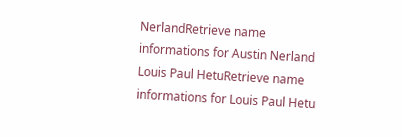NerlandRetrieve name informations for Austin Nerland
Louis Paul HetuRetrieve name informations for Louis Paul Hetu